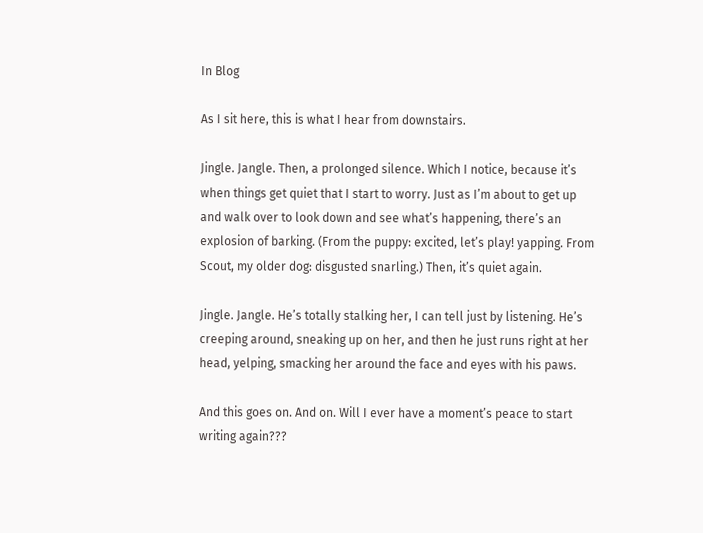In Blog

As I sit here, this is what I hear from downstairs.

Jingle. Jangle. Then, a prolonged silence. Which I notice, because it’s when things get quiet that I start to worry. Just as I’m about to get up and walk over to look down and see what’s happening, there’s an explosion of barking. (From the puppy: excited, let’s play! yapping. From Scout, my older dog: disgusted snarling.) Then, it’s quiet again.

Jingle. Jangle. He’s totally stalking her, I can tell just by listening. He’s creeping around, sneaking up on her, and then he just runs right at her head, yelping, smacking her around the face and eyes with his paws.

And this goes on. And on. Will I ever have a moment’s peace to start writing again???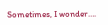Sometimes, I wonder….